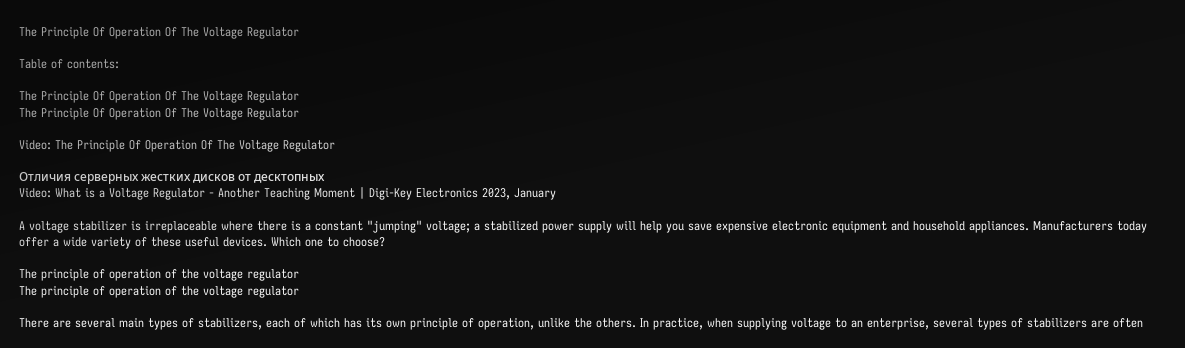The Principle Of Operation Of The Voltage Regulator

Table of contents:

The Principle Of Operation Of The Voltage Regulator
The Principle Of Operation Of The Voltage Regulator

Video: The Principle Of Operation Of The Voltage Regulator

Отличия серверных жестких дисков от десктопных
Video: What is a Voltage Regulator - Another Teaching Moment | Digi-Key Electronics 2023, January

A voltage stabilizer is irreplaceable where there is a constant "jumping" voltage; a stabilized power supply will help you save expensive electronic equipment and household appliances. Manufacturers today offer a wide variety of these useful devices. Which one to choose?

The principle of operation of the voltage regulator
The principle of operation of the voltage regulator

There are several main types of stabilizers, each of which has its own principle of operation, unlike the others. In practice, when supplying voltage to an enterprise, several types of stabilizers are often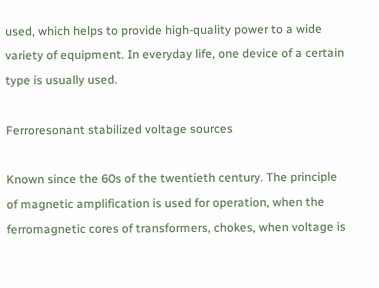used, which helps to provide high-quality power to a wide variety of equipment. In everyday life, one device of a certain type is usually used.

Ferroresonant stabilized voltage sources

Known since the 60s of the twentieth century. The principle of magnetic amplification is used for operation, when the ferromagnetic cores of transformers, chokes, when voltage is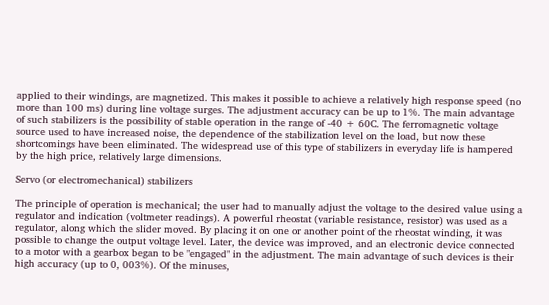applied to their windings, are magnetized. This makes it possible to achieve a relatively high response speed (no more than 100 ms) during line voltage surges. The adjustment accuracy can be up to 1%. The main advantage of such stabilizers is the possibility of stable operation in the range of -40 + 60C. The ferromagnetic voltage source used to have increased noise, the dependence of the stabilization level on the load, but now these shortcomings have been eliminated. The widespread use of this type of stabilizers in everyday life is hampered by the high price, relatively large dimensions.

Servo (or electromechanical) stabilizers

The principle of operation is mechanical; the user had to manually adjust the voltage to the desired value using a regulator and indication (voltmeter readings). A powerful rheostat (variable resistance, resistor) was used as a regulator, along which the slider moved. By placing it on one or another point of the rheostat winding, it was possible to change the output voltage level. Later, the device was improved, and an electronic device connected to a motor with a gearbox began to be "engaged" in the adjustment. The main advantage of such devices is their high accuracy (up to 0, 003%). Of the minuses,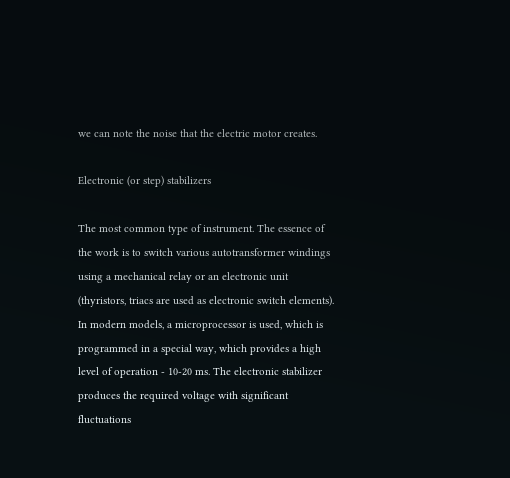we can note the noise that the electric motor creates.

Electronic (or step) stabilizers

The most common type of instrument. The essence of the work is to switch various autotransformer windings using a mechanical relay or an electronic unit (thyristors, triacs are used as electronic switch elements). In modern models, a microprocessor is used, which is programmed in a special way, which provides a high level of operation - 10-20 ms. The electronic stabilizer produces the required voltage with significant fluctuations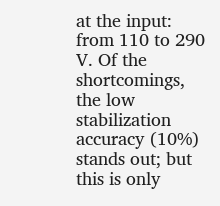at the input: from 110 to 290 V. Of the shortcomings, the low stabilization accuracy (10%) stands out; but this is only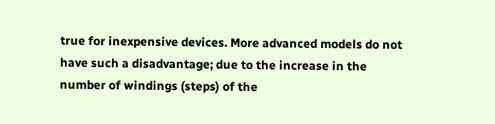true for inexpensive devices. More advanced models do not have such a disadvantage; due to the increase in the number of windings (steps) of the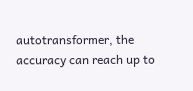autotransformer, the accuracy can reach up to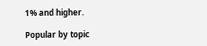1% and higher.

Popular by topic